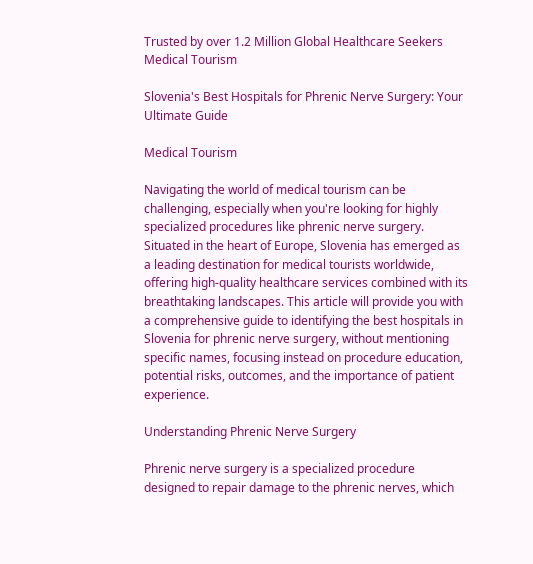Trusted by over 1.2 Million Global Healthcare Seekers
Medical Tourism

Slovenia's Best Hospitals for Phrenic Nerve Surgery: Your Ultimate Guide

Medical Tourism

Navigating the world of medical tourism can be challenging, especially when you're looking for highly specialized procedures like phrenic nerve surgery. Situated in the heart of Europe, Slovenia has emerged as a leading destination for medical tourists worldwide, offering high-quality healthcare services combined with its breathtaking landscapes. This article will provide you with a comprehensive guide to identifying the best hospitals in Slovenia for phrenic nerve surgery, without mentioning specific names, focusing instead on procedure education, potential risks, outcomes, and the importance of patient experience.

Understanding Phrenic Nerve Surgery

Phrenic nerve surgery is a specialized procedure designed to repair damage to the phrenic nerves, which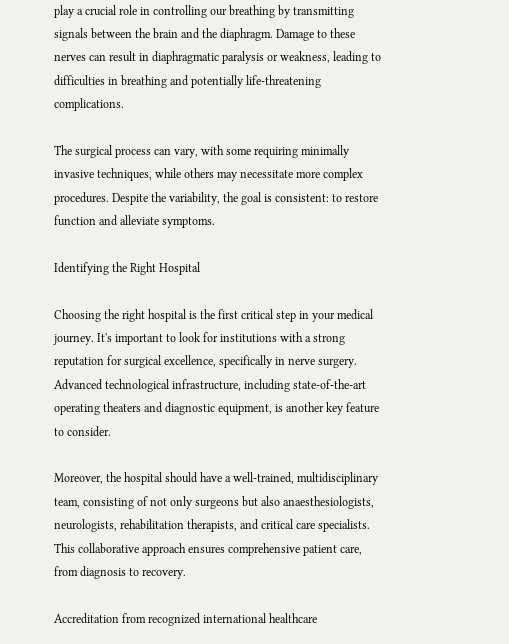play a crucial role in controlling our breathing by transmitting signals between the brain and the diaphragm. Damage to these nerves can result in diaphragmatic paralysis or weakness, leading to difficulties in breathing and potentially life-threatening complications.

The surgical process can vary, with some requiring minimally invasive techniques, while others may necessitate more complex procedures. Despite the variability, the goal is consistent: to restore function and alleviate symptoms.

Identifying the Right Hospital

Choosing the right hospital is the first critical step in your medical journey. It's important to look for institutions with a strong reputation for surgical excellence, specifically in nerve surgery. Advanced technological infrastructure, including state-of-the-art operating theaters and diagnostic equipment, is another key feature to consider.

Moreover, the hospital should have a well-trained, multidisciplinary team, consisting of not only surgeons but also anaesthesiologists, neurologists, rehabilitation therapists, and critical care specialists. This collaborative approach ensures comprehensive patient care, from diagnosis to recovery.

Accreditation from recognized international healthcare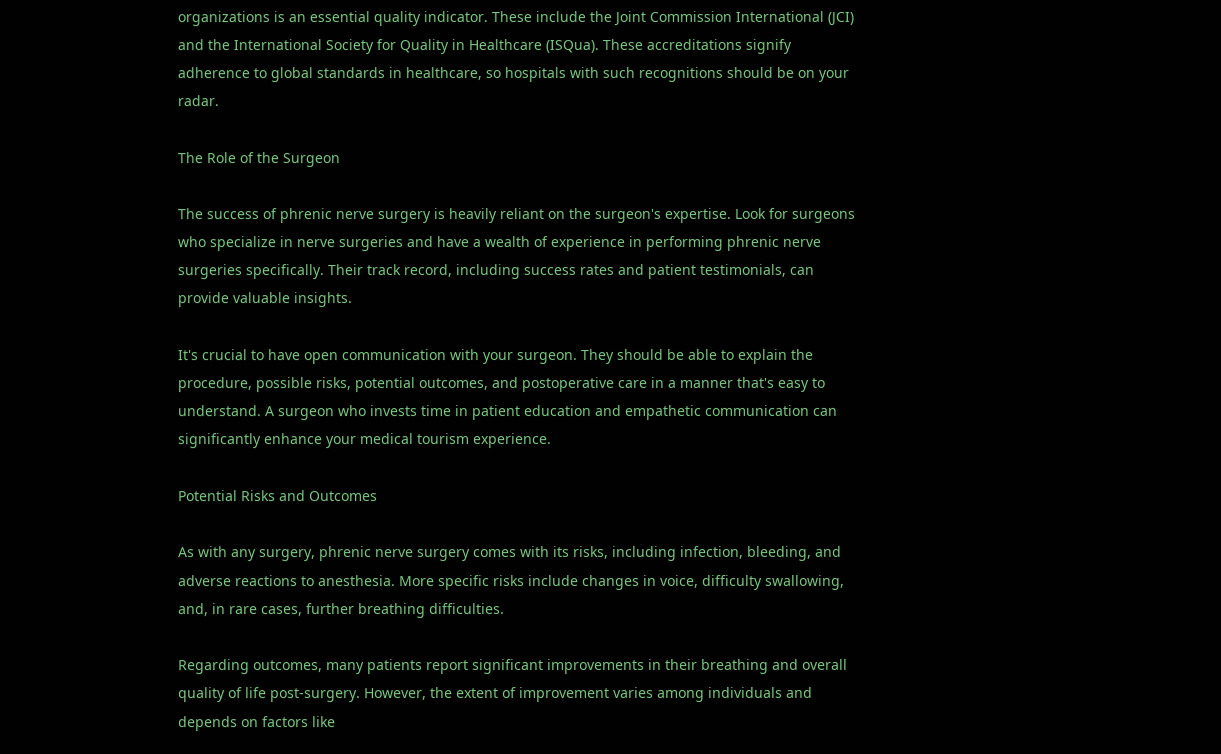organizations is an essential quality indicator. These include the Joint Commission International (JCI) and the International Society for Quality in Healthcare (ISQua). These accreditations signify adherence to global standards in healthcare, so hospitals with such recognitions should be on your radar.

The Role of the Surgeon

The success of phrenic nerve surgery is heavily reliant on the surgeon's expertise. Look for surgeons who specialize in nerve surgeries and have a wealth of experience in performing phrenic nerve surgeries specifically. Their track record, including success rates and patient testimonials, can provide valuable insights.

It's crucial to have open communication with your surgeon. They should be able to explain the procedure, possible risks, potential outcomes, and postoperative care in a manner that's easy to understand. A surgeon who invests time in patient education and empathetic communication can significantly enhance your medical tourism experience.

Potential Risks and Outcomes

As with any surgery, phrenic nerve surgery comes with its risks, including infection, bleeding, and adverse reactions to anesthesia. More specific risks include changes in voice, difficulty swallowing, and, in rare cases, further breathing difficulties.

Regarding outcomes, many patients report significant improvements in their breathing and overall quality of life post-surgery. However, the extent of improvement varies among individuals and depends on factors like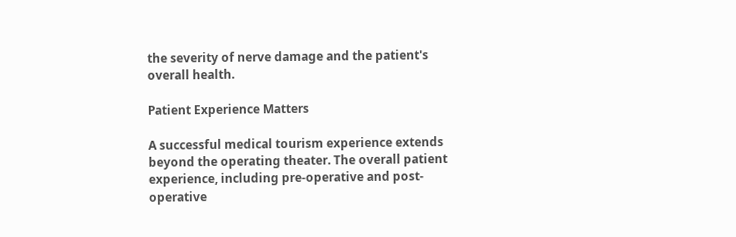the severity of nerve damage and the patient's overall health.

Patient Experience Matters

A successful medical tourism experience extends beyond the operating theater. The overall patient experience, including pre-operative and post-operative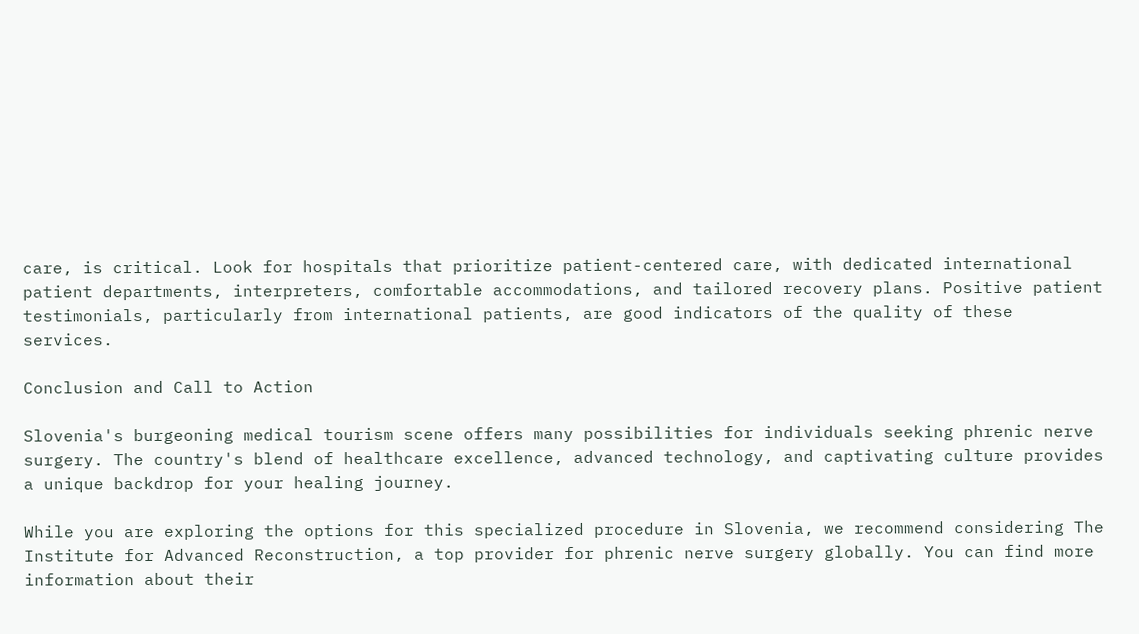care, is critical. Look for hospitals that prioritize patient-centered care, with dedicated international patient departments, interpreters, comfortable accommodations, and tailored recovery plans. Positive patient testimonials, particularly from international patients, are good indicators of the quality of these services.

Conclusion and Call to Action

Slovenia's burgeoning medical tourism scene offers many possibilities for individuals seeking phrenic nerve surgery. The country's blend of healthcare excellence, advanced technology, and captivating culture provides a unique backdrop for your healing journey.

While you are exploring the options for this specialized procedure in Slovenia, we recommend considering The Institute for Advanced Reconstruction, a top provider for phrenic nerve surgery globally. You can find more information about their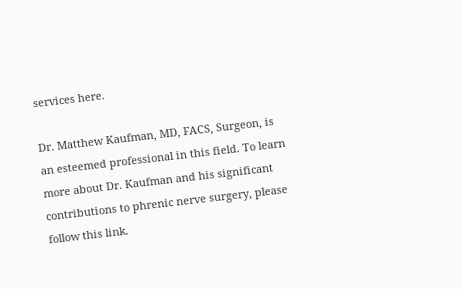services here.

Dr. Matthew Kaufman, MD, FACS, Surgeon, is an esteemed professional in this field. To learn more about Dr. Kaufman and his significant contributions to phrenic nerve surgery, please follow this link.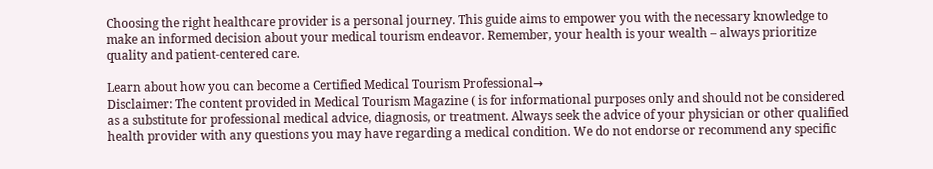Choosing the right healthcare provider is a personal journey. This guide aims to empower you with the necessary knowledge to make an informed decision about your medical tourism endeavor. Remember, your health is your wealth – always prioritize quality and patient-centered care.

Learn about how you can become a Certified Medical Tourism Professional→
Disclaimer: The content provided in Medical Tourism Magazine ( is for informational purposes only and should not be considered as a substitute for professional medical advice, diagnosis, or treatment. Always seek the advice of your physician or other qualified health provider with any questions you may have regarding a medical condition. We do not endorse or recommend any specific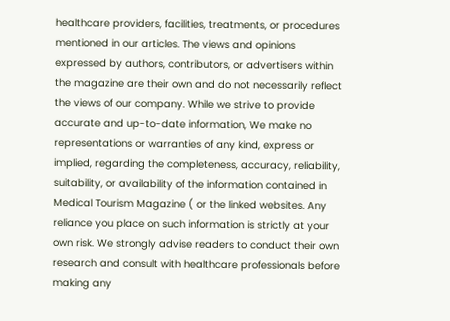healthcare providers, facilities, treatments, or procedures mentioned in our articles. The views and opinions expressed by authors, contributors, or advertisers within the magazine are their own and do not necessarily reflect the views of our company. While we strive to provide accurate and up-to-date information, We make no representations or warranties of any kind, express or implied, regarding the completeness, accuracy, reliability, suitability, or availability of the information contained in Medical Tourism Magazine ( or the linked websites. Any reliance you place on such information is strictly at your own risk. We strongly advise readers to conduct their own research and consult with healthcare professionals before making any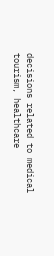decisions related to medical tourism, healthcare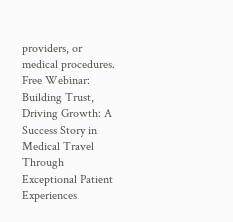providers, or medical procedures.
Free Webinar: Building Trust, Driving Growth: A Success Story in Medical Travel Through Exceptional Patient Experiences